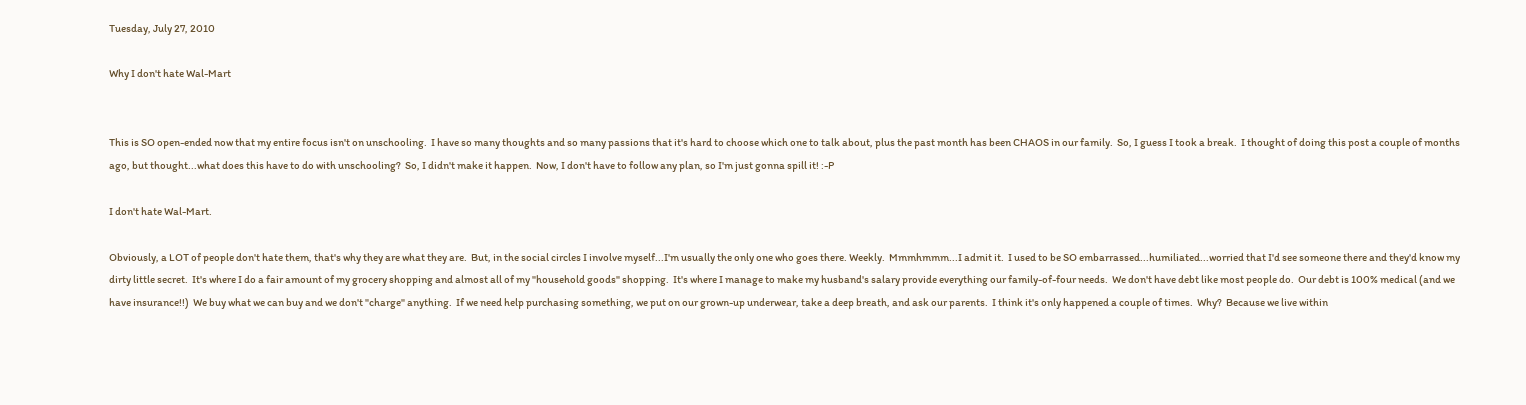Tuesday, July 27, 2010

Why I don't hate Wal-Mart


This is SO open-ended now that my entire focus isn't on unschooling.  I have so many thoughts and so many passions that it's hard to choose which one to talk about, plus the past month has been CHAOS in our family.  So, I guess I took a break.  I thought of doing this post a couple of months ago, but thought...what does this have to do with unschooling?  So, I didn't make it happen.  Now, I don't have to follow any plan, so I'm just gonna spill it! :-P

I don't hate Wal-Mart.

Obviously, a LOT of people don't hate them, that's why they are what they are.  But, in the social circles I involve myself...I'm usually the only one who goes there. Weekly.  Mmmhmmm...I admit it.  I used to be SO embarrassed...humiliated...worried that I'd see someone there and they'd know my dirty little secret.  It's where I do a fair amount of my grocery shopping and almost all of my "household goods" shopping.  It's where I manage to make my husband's salary provide everything our family-of-four needs.  We don't have debt like most people do.  Our debt is 100% medical (and we have insurance!!)  We buy what we can buy and we don't "charge" anything.  If we need help purchasing something, we put on our grown-up underwear, take a deep breath, and ask our parents.  I think it's only happened a couple of times.  Why?  Because we live within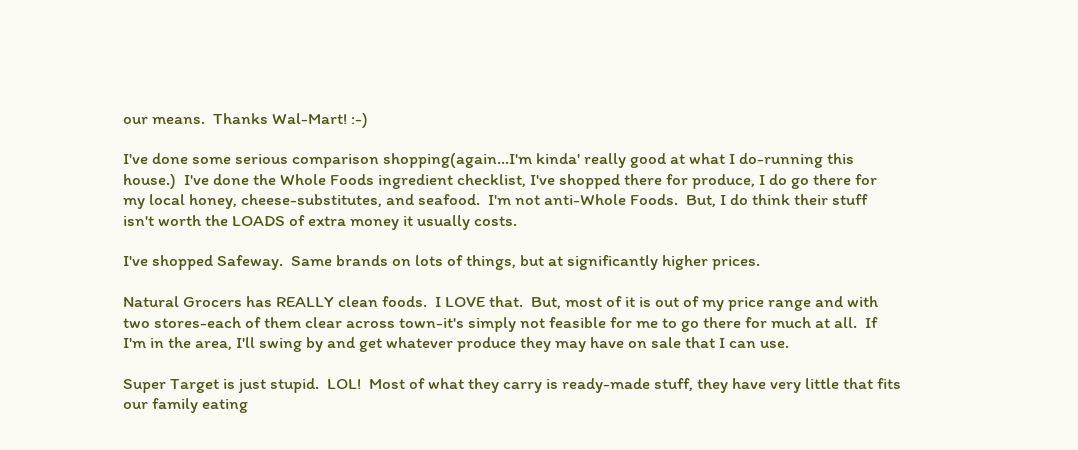our means.  Thanks Wal-Mart! :-)

I've done some serious comparison shopping(again...I'm kinda' really good at what I do-running this house.)  I've done the Whole Foods ingredient checklist, I've shopped there for produce, I do go there for my local honey, cheese-substitutes, and seafood.  I'm not anti-Whole Foods.  But, I do think their stuff isn't worth the LOADS of extra money it usually costs.

I've shopped Safeway.  Same brands on lots of things, but at significantly higher prices.

Natural Grocers has REALLY clean foods.  I LOVE that.  But, most of it is out of my price range and with two stores-each of them clear across town-it's simply not feasible for me to go there for much at all.  If I'm in the area, I'll swing by and get whatever produce they may have on sale that I can use.

Super Target is just stupid.  LOL!  Most of what they carry is ready-made stuff, they have very little that fits our family eating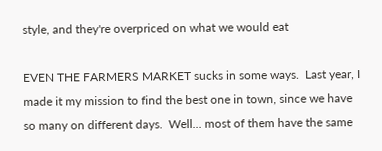style, and they're overpriced on what we would eat

EVEN THE FARMERS MARKET sucks in some ways.  Last year, I made it my mission to find the best one in town, since we have so many on different days.  Well... most of them have the same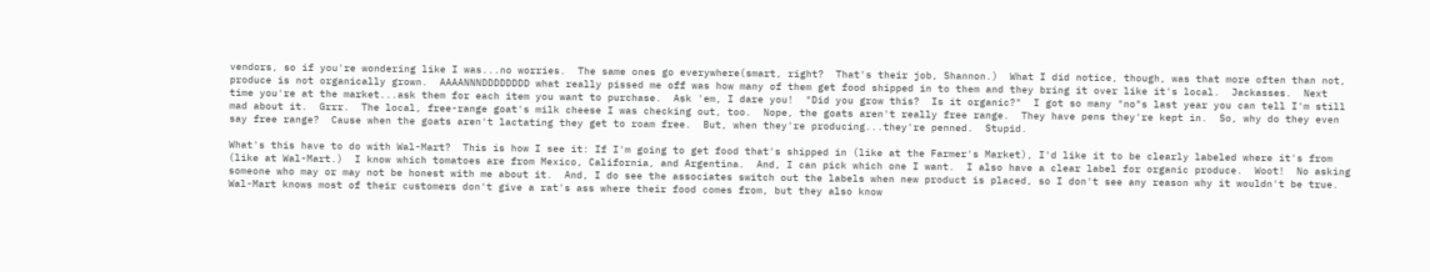vendors, so if you're wondering like I was...no worries.  The same ones go everywhere(smart, right?  That's their job, Shannon.)  What I did notice, though, was that more often than not, produce is not organically grown.  AAAANNNDDDDDDDD what really pissed me off was how many of them get food shipped in to them and they bring it over like it's local.  Jackasses.  Next time you're at the market...ask them for each item you want to purchase.  Ask 'em, I dare you!  "Did you grow this?  Is it organic?"  I got so many "no"s last year you can tell I'm still mad about it.  Grrr.  The local, free-range goat's milk cheese I was checking out, too.  Nope, the goats aren't really free range.  They have pens they're kept in.  So, why do they even say free range?  Cause when the goats aren't lactating they get to roam free.  But, when they're producing...they're penned.  Stupid.

What's this have to do with Wal-Mart?  This is how I see it: If I'm going to get food that's shipped in (like at the Farmer's Market), I'd like it to be clearly labeled where it's from (like at Wal-Mart.)  I know which tomatoes are from Mexico, California, and Argentina.  And, I can pick which one I want.  I also have a clear label for organic produce.  Woot!  No asking someone who may or may not be honest with me about it.  And, I do see the associates switch out the labels when new product is placed, so I don't see any reason why it wouldn't be true.  Wal-Mart knows most of their customers don't give a rat's ass where their food comes from, but they also know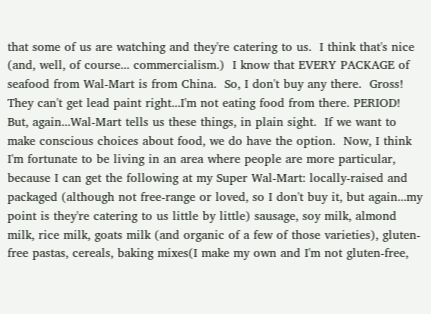that some of us are watching and they're catering to us.  I think that's nice (and, well, of course... commercialism.)  I know that EVERY PACKAGE of seafood from Wal-Mart is from China.  So, I don't buy any there.  Gross!  They can't get lead paint right...I'm not eating food from there. PERIOD!  But, again...Wal-Mart tells us these things, in plain sight.  If we want to make conscious choices about food, we do have the option.  Now, I think I'm fortunate to be living in an area where people are more particular, because I can get the following at my Super Wal-Mart: locally-raised and packaged (although not free-range or loved, so I don't buy it, but again...my point is they're catering to us little by little) sausage, soy milk, almond milk, rice milk, goats milk (and organic of a few of those varieties), gluten-free pastas, cereals, baking mixes(I make my own and I'm not gluten-free,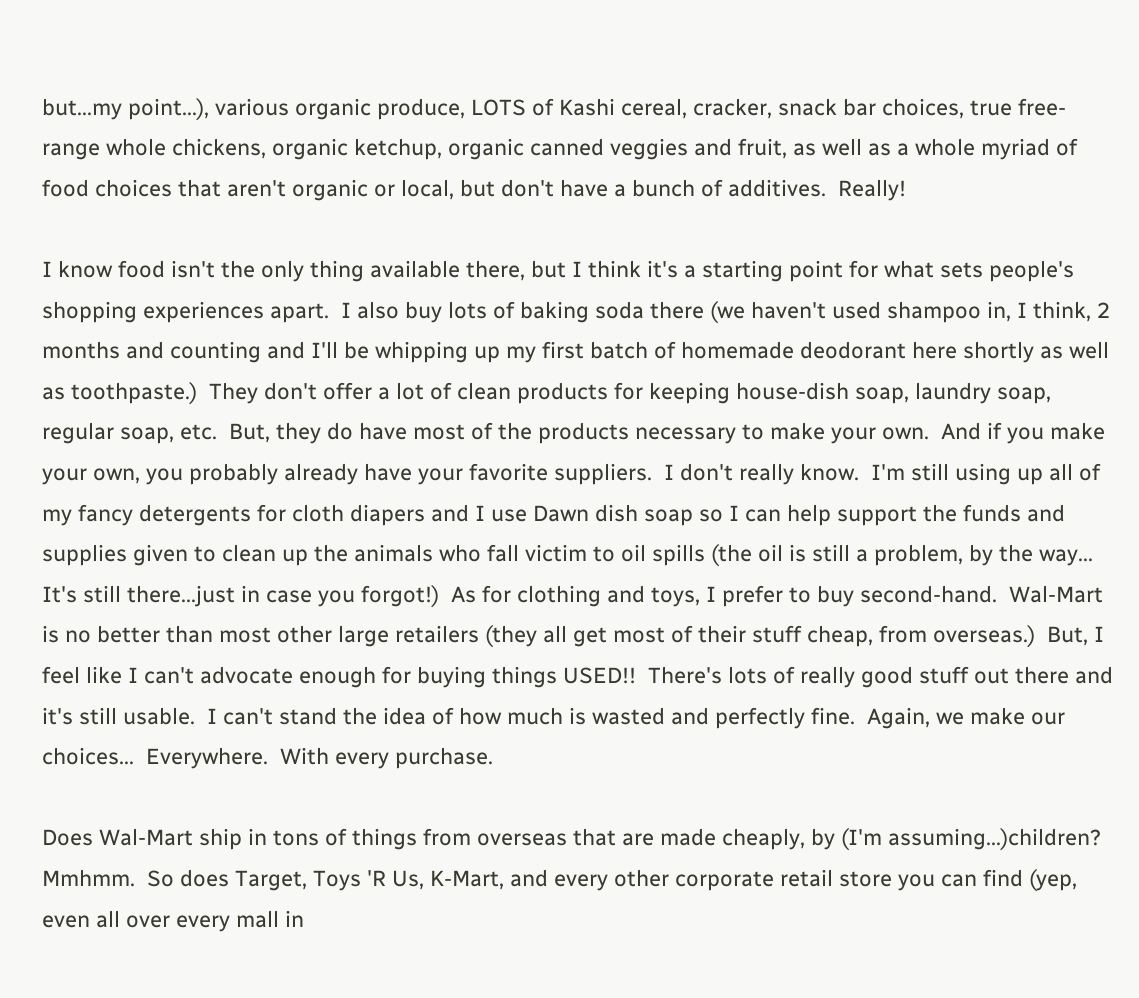but...my point...), various organic produce, LOTS of Kashi cereal, cracker, snack bar choices, true free-range whole chickens, organic ketchup, organic canned veggies and fruit, as well as a whole myriad of food choices that aren't organic or local, but don't have a bunch of additives.  Really!

I know food isn't the only thing available there, but I think it's a starting point for what sets people's shopping experiences apart.  I also buy lots of baking soda there (we haven't used shampoo in, I think, 2 months and counting and I'll be whipping up my first batch of homemade deodorant here shortly as well as toothpaste.)  They don't offer a lot of clean products for keeping house-dish soap, laundry soap, regular soap, etc.  But, they do have most of the products necessary to make your own.  And if you make your own, you probably already have your favorite suppliers.  I don't really know.  I'm still using up all of my fancy detergents for cloth diapers and I use Dawn dish soap so I can help support the funds and supplies given to clean up the animals who fall victim to oil spills (the oil is still a problem, by the way... It's still there...just in case you forgot!)  As for clothing and toys, I prefer to buy second-hand.  Wal-Mart is no better than most other large retailers (they all get most of their stuff cheap, from overseas.)  But, I feel like I can't advocate enough for buying things USED!!  There's lots of really good stuff out there and it's still usable.  I can't stand the idea of how much is wasted and perfectly fine.  Again, we make our choices...  Everywhere.  With every purchase.

Does Wal-Mart ship in tons of things from overseas that are made cheaply, by (I'm assuming...)children?  Mmhmm.  So does Target, Toys 'R Us, K-Mart, and every other corporate retail store you can find (yep, even all over every mall in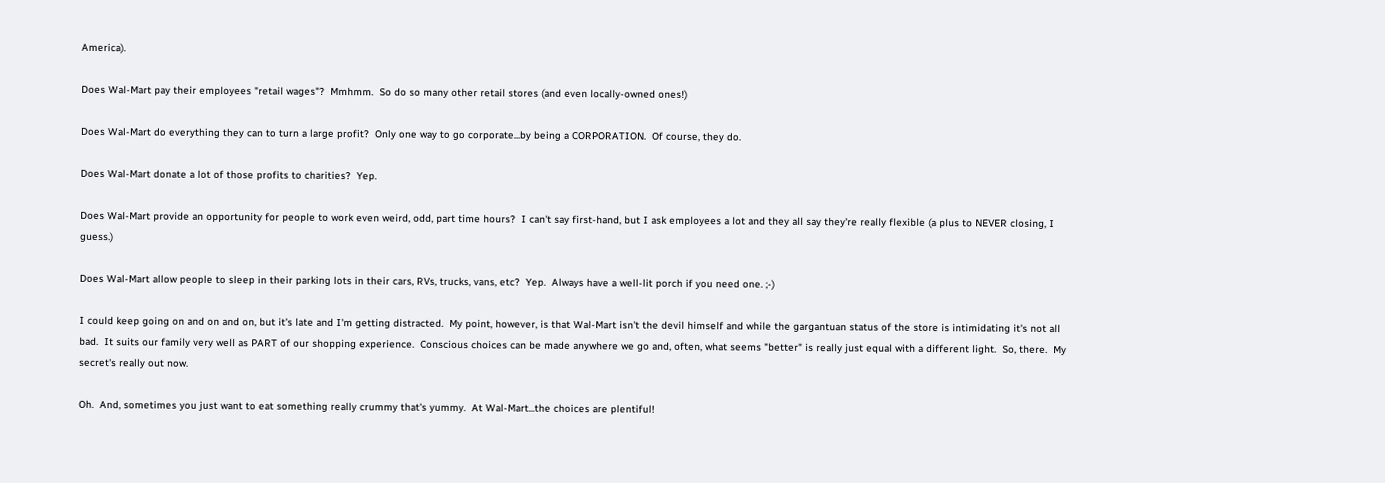America).

Does Wal-Mart pay their employees "retail wages"?  Mmhmm.  So do so many other retail stores (and even locally-owned ones!)

Does Wal-Mart do everything they can to turn a large profit?  Only one way to go corporate...by being a CORPORATION.  Of course, they do.

Does Wal-Mart donate a lot of those profits to charities?  Yep.

Does Wal-Mart provide an opportunity for people to work even weird, odd, part time hours?  I can't say first-hand, but I ask employees a lot and they all say they're really flexible (a plus to NEVER closing, I guess.)

Does Wal-Mart allow people to sleep in their parking lots in their cars, RVs, trucks, vans, etc?  Yep.  Always have a well-lit porch if you need one. ;-)

I could keep going on and on and on, but it's late and I'm getting distracted.  My point, however, is that Wal-Mart isn't the devil himself and while the gargantuan status of the store is intimidating it's not all bad.  It suits our family very well as PART of our shopping experience.  Conscious choices can be made anywhere we go and, often, what seems "better" is really just equal with a different light.  So, there.  My secret's really out now.

Oh.  And, sometimes you just want to eat something really crummy that's yummy.  At Wal-Mart...the choices are plentiful!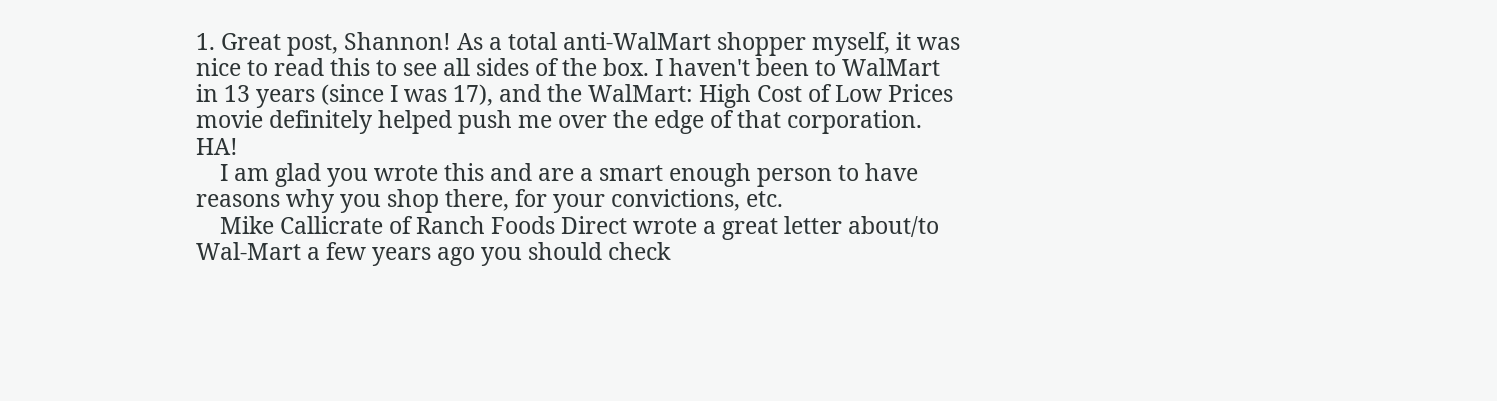1. Great post, Shannon! As a total anti-WalMart shopper myself, it was nice to read this to see all sides of the box. I haven't been to WalMart in 13 years (since I was 17), and the WalMart: High Cost of Low Prices movie definitely helped push me over the edge of that corporation. HA!
    I am glad you wrote this and are a smart enough person to have reasons why you shop there, for your convictions, etc.
    Mike Callicrate of Ranch Foods Direct wrote a great letter about/to Wal-Mart a few years ago you should check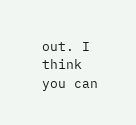out. I think you can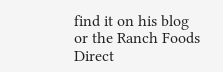find it on his blog or the Ranch Foods Direct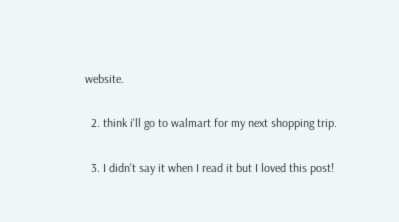website.

  2. think i'll go to walmart for my next shopping trip.

  3. I didn't say it when I read it but I loved this post!